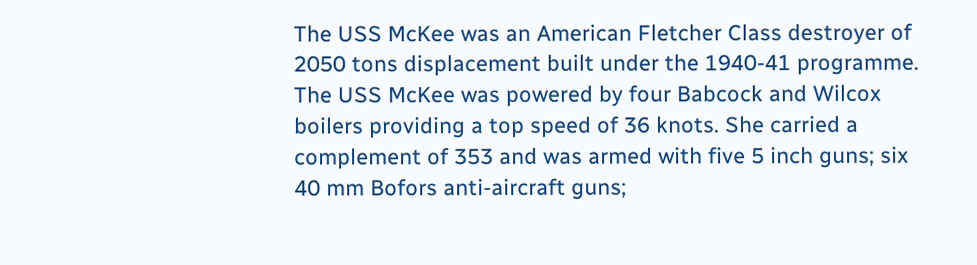The USS McKee was an American Fletcher Class destroyer of 2050 tons displacement built under the 1940-41 programme. The USS McKee was powered by four Babcock and Wilcox boilers providing a top speed of 36 knots. She carried a complement of 353 and was armed with five 5 inch guns; six 40 mm Bofors anti-aircraft guns;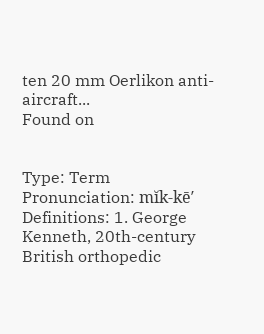ten 20 mm Oerlikon anti-aircraft...
Found on


Type: Term Pronunciation: mĭk-kē′ Definitions: 1. George Kenneth, 20th-century British orthopedic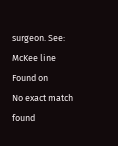surgeon. See: McKee line
Found on
No exact match found